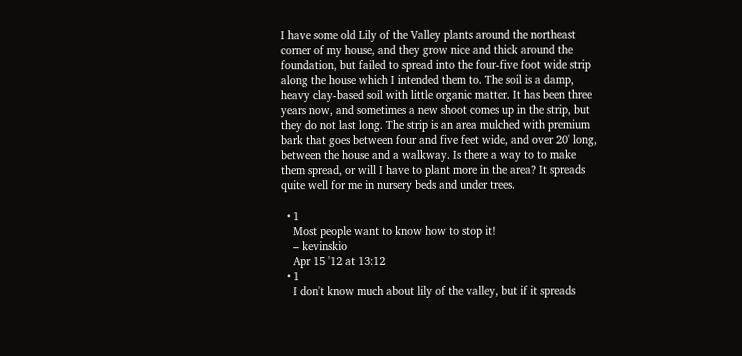I have some old Lily of the Valley plants around the northeast corner of my house, and they grow nice and thick around the foundation, but failed to spread into the four-five foot wide strip along the house which I intended them to. The soil is a damp, heavy clay-based soil with little organic matter. It has been three years now, and sometimes a new shoot comes up in the strip, but they do not last long. The strip is an area mulched with premium bark that goes between four and five feet wide, and over 20' long, between the house and a walkway. Is there a way to to make them spread, or will I have to plant more in the area? It spreads quite well for me in nursery beds and under trees.

  • 1
    Most people want to know how to stop it!
    – kevinskio
    Apr 15 '12 at 13:12
  • 1
    I don't know much about lily of the valley, but if it spreads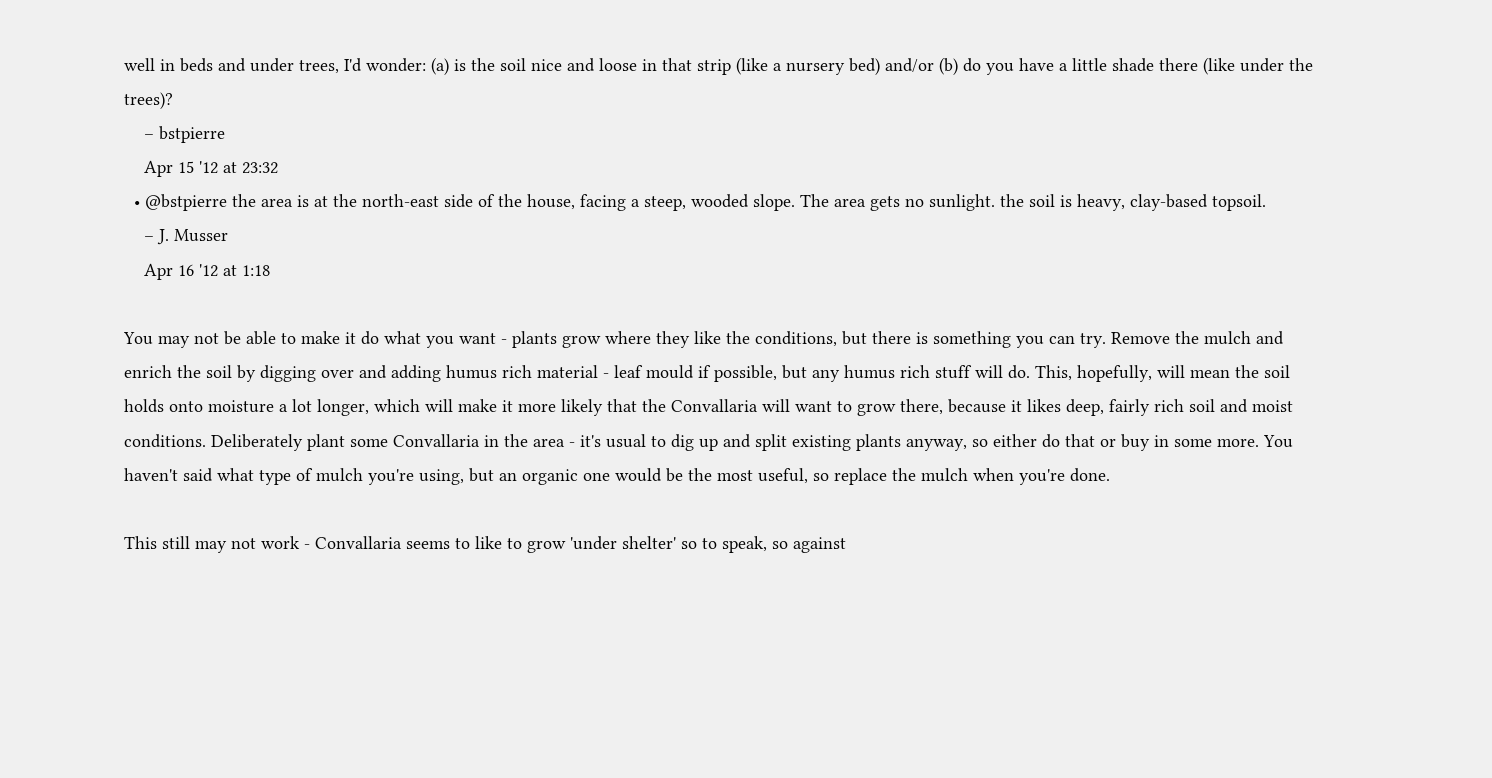well in beds and under trees, I'd wonder: (a) is the soil nice and loose in that strip (like a nursery bed) and/or (b) do you have a little shade there (like under the trees)?
    – bstpierre
    Apr 15 '12 at 23:32
  • @bstpierre the area is at the north-east side of the house, facing a steep, wooded slope. The area gets no sunlight. the soil is heavy, clay-based topsoil.
    – J. Musser
    Apr 16 '12 at 1:18

You may not be able to make it do what you want - plants grow where they like the conditions, but there is something you can try. Remove the mulch and enrich the soil by digging over and adding humus rich material - leaf mould if possible, but any humus rich stuff will do. This, hopefully, will mean the soil holds onto moisture a lot longer, which will make it more likely that the Convallaria will want to grow there, because it likes deep, fairly rich soil and moist conditions. Deliberately plant some Convallaria in the area - it's usual to dig up and split existing plants anyway, so either do that or buy in some more. You haven't said what type of mulch you're using, but an organic one would be the most useful, so replace the mulch when you're done.

This still may not work - Convallaria seems to like to grow 'under shelter' so to speak, so against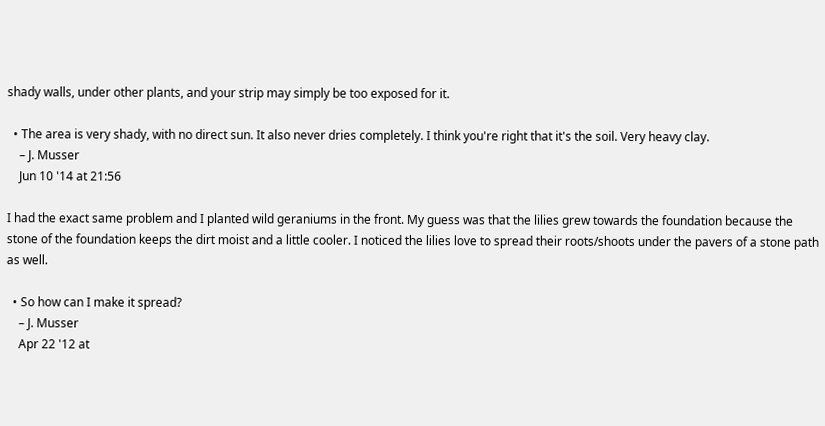shady walls, under other plants, and your strip may simply be too exposed for it.

  • The area is very shady, with no direct sun. It also never dries completely. I think you're right that it's the soil. Very heavy clay.
    – J. Musser
    Jun 10 '14 at 21:56

I had the exact same problem and I planted wild geraniums in the front. My guess was that the lilies grew towards the foundation because the stone of the foundation keeps the dirt moist and a little cooler. I noticed the lilies love to spread their roots/shoots under the pavers of a stone path as well.

  • So how can I make it spread?
    – J. Musser
    Apr 22 '12 at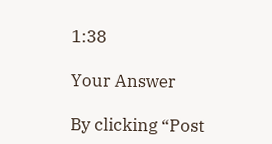1:38

Your Answer

By clicking “Post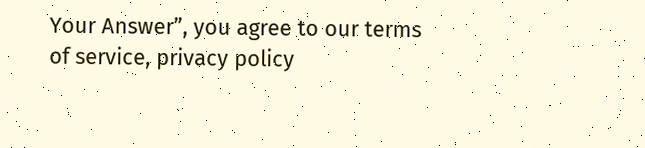Your Answer”, you agree to our terms of service, privacy policy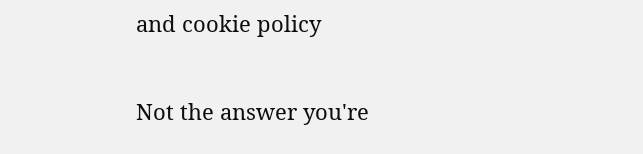and cookie policy

Not the answer you're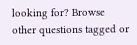looking for? Browse other questions tagged or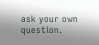ask your own question.